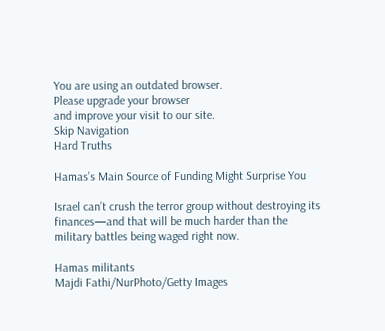You are using an outdated browser.
Please upgrade your browser
and improve your visit to our site.
Skip Navigation
Hard Truths

Hamas’s Main Source of Funding Might Surprise You

Israel can’t crush the terror group without destroying its finances—and that will be much harder than the military battles being waged right now.

Hamas militants
Majdi Fathi/NurPhoto/Getty Images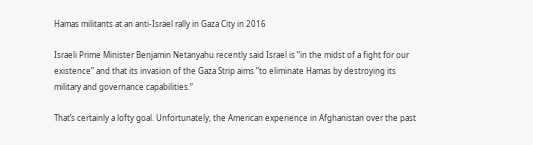Hamas militants at an anti-Israel rally in Gaza City in 2016

Israeli Prime Minister Benjamin Netanyahu recently said Israel is “in the midst of a fight for our existence” and that its invasion of the Gaza Strip aims “to eliminate Hamas by destroying its military and governance capabilities.”

That’s certainly a lofty goal. Unfortunately, the American experience in Afghanistan over the past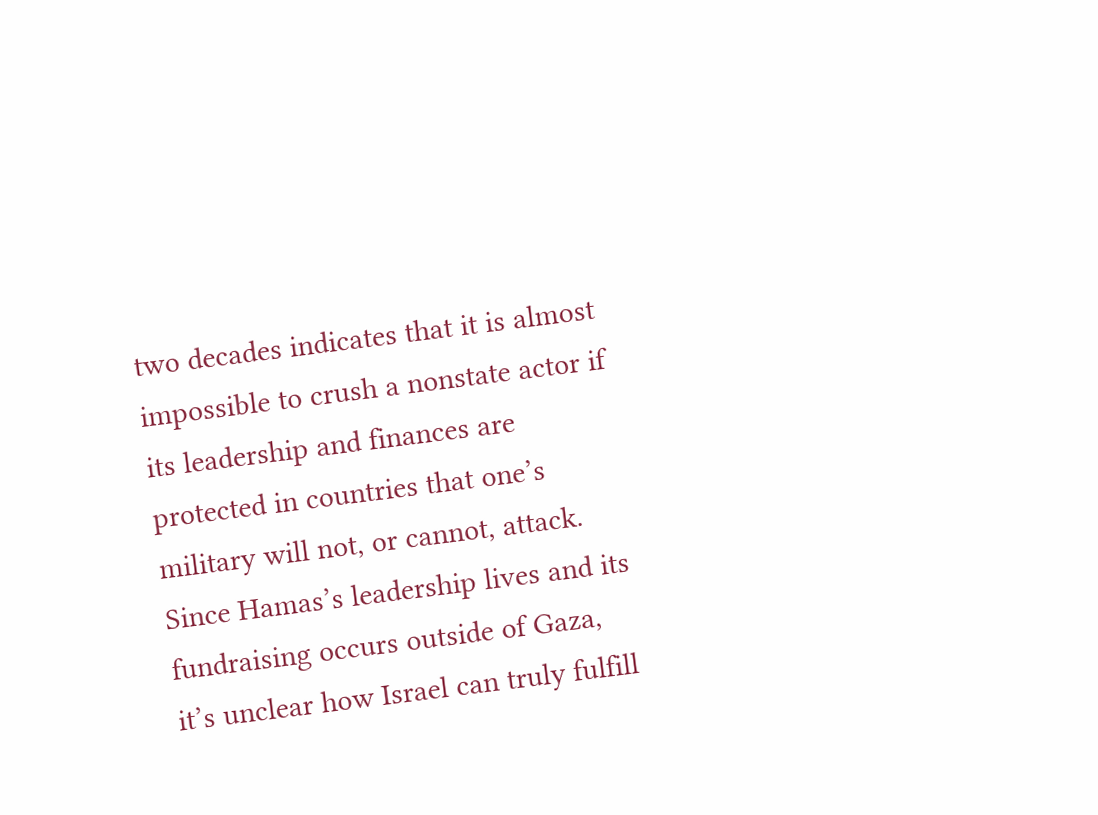two decades indicates that it is almost impossible to crush a nonstate actor if its leadership and finances are protected in countries that one’s military will not, or cannot, attack. Since Hamas’s leadership lives and its fundraising occurs outside of Gaza, it’s unclear how Israel can truly fulfill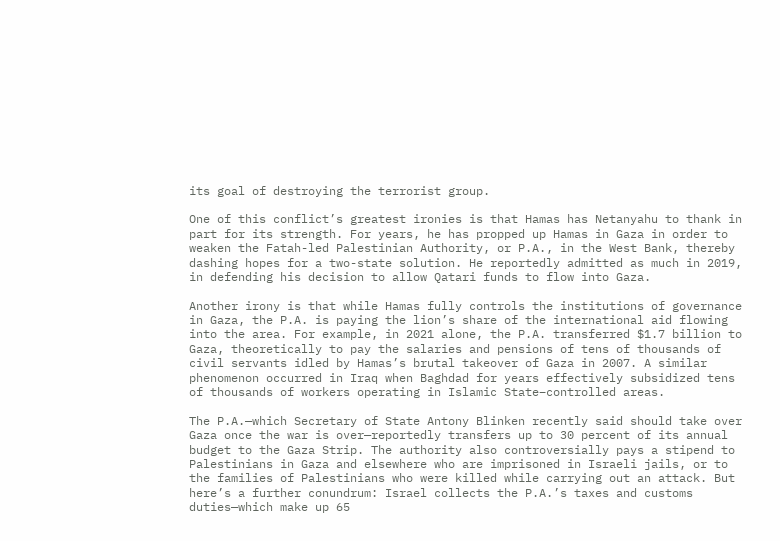its goal of destroying the terrorist group.

One of this conflict’s greatest ironies is that Hamas has Netanyahu to thank in part for its strength. For years, he has propped up Hamas in Gaza in order to weaken the Fatah-led Palestinian Authority, or P.A., in the West Bank, thereby dashing hopes for a two-state solution. He reportedly admitted as much in 2019, in defending his decision to allow Qatari funds to flow into Gaza.

Another irony is that while Hamas fully controls the institutions of governance in Gaza, the P.A. is paying the lion’s share of the international aid flowing into the area. For example, in 2021 alone, the P.A. transferred $1.7 billion to Gaza, theoretically to pay the salaries and pensions of tens of thousands of civil servants idled by Hamas’s brutal takeover of Gaza in 2007. A similar phenomenon occurred in Iraq when Baghdad for years effectively subsidized tens of thousands of workers operating in Islamic State–controlled areas.

The P.A.—which Secretary of State Antony Blinken recently said should take over Gaza once the war is over—reportedly transfers up to 30 percent of its annual budget to the Gaza Strip. The authority also controversially pays a stipend to Palestinians in Gaza and elsewhere who are imprisoned in Israeli jails, or to the families of Palestinians who were killed while carrying out an attack. But here’s a further conundrum: Israel collects the P.A.’s taxes and customs duties—which make up 65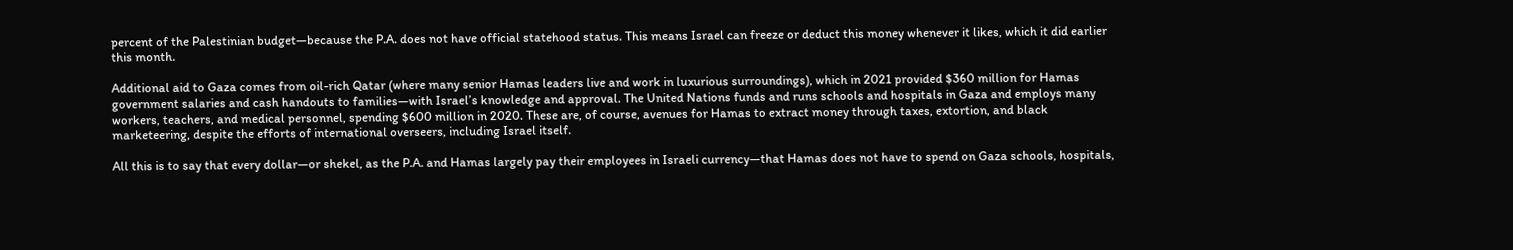percent of the Palestinian budget—because the P.A. does not have official statehood status. This means Israel can freeze or deduct this money whenever it likes, which it did earlier this month.

Additional aid to Gaza comes from oil-rich Qatar (where many senior Hamas leaders live and work in luxurious surroundings), which in 2021 provided $360 million for Hamas government salaries and cash handouts to families—with Israel’s knowledge and approval. The United Nations funds and runs schools and hospitals in Gaza and employs many workers, teachers, and medical personnel, spending $600 million in 2020. These are, of course, avenues for Hamas to extract money through taxes, extortion, and black marketeering, despite the efforts of international overseers, including Israel itself.

All this is to say that every dollar—or shekel, as the P.A. and Hamas largely pay their employees in Israeli currency—that Hamas does not have to spend on Gaza schools, hospitals,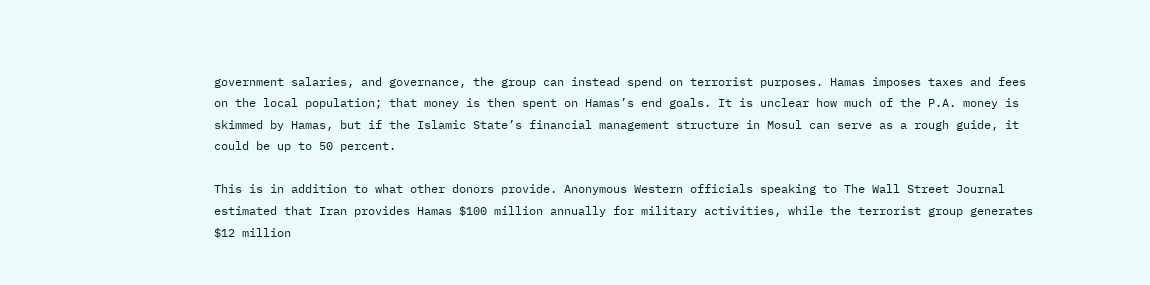government salaries, and governance, the group can instead spend on terrorist purposes. Hamas imposes taxes and fees on the local population; that money is then spent on Hamas’s end goals. It is unclear how much of the P.A. money is skimmed by Hamas, but if the Islamic State’s financial management structure in Mosul can serve as a rough guide, it could be up to 50 percent.

This is in addition to what other donors provide. Anonymous Western officials speaking to The Wall Street Journal estimated that Iran provides Hamas $100 million annually for military activities, while the terrorist group generates $12 million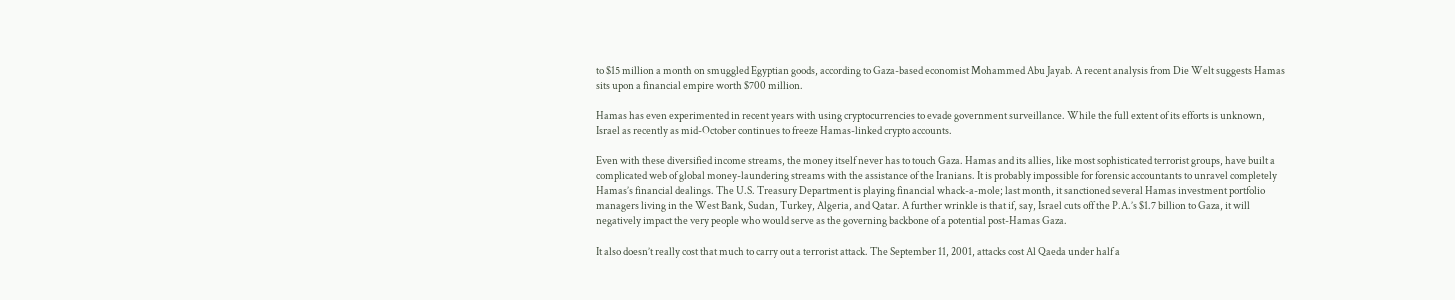to $15 million a month on smuggled Egyptian goods, according to Gaza-based economist Mohammed Abu Jayab. A recent analysis from Die Welt suggests Hamas sits upon a financial empire worth $700 million.

Hamas has even experimented in recent years with using cryptocurrencies to evade government surveillance. While the full extent of its efforts is unknown, Israel as recently as mid-October continues to freeze Hamas-linked crypto accounts.

Even with these diversified income streams, the money itself never has to touch Gaza. Hamas and its allies, like most sophisticated terrorist groups, have built a complicated web of global money-laundering streams with the assistance of the Iranians. It is probably impossible for forensic accountants to unravel completely Hamas’s financial dealings. The U.S. Treasury Department is playing financial whack-a-mole; last month, it sanctioned several Hamas investment portfolio managers living in the West Bank, Sudan, Turkey, Algeria, and Qatar. A further wrinkle is that if, say, Israel cuts off the P.A.’s $1.7 billion to Gaza, it will negatively impact the very people who would serve as the governing backbone of a potential post-Hamas Gaza.

It also doesn’t really cost that much to carry out a terrorist attack. The September 11, 2001, attacks cost Al Qaeda under half a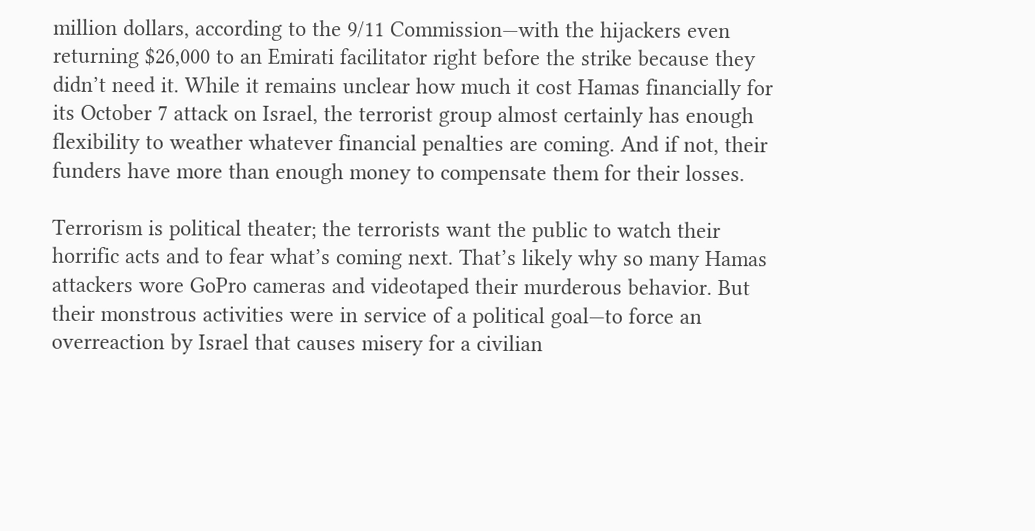million dollars, according to the 9/11 Commission—with the hijackers even returning $26,000 to an Emirati facilitator right before the strike because they didn’t need it. While it remains unclear how much it cost Hamas financially for its October 7 attack on Israel, the terrorist group almost certainly has enough flexibility to weather whatever financial penalties are coming. And if not, their funders have more than enough money to compensate them for their losses.

Terrorism is political theater; the terrorists want the public to watch their horrific acts and to fear what’s coming next. That’s likely why so many Hamas attackers wore GoPro cameras and videotaped their murderous behavior. But their monstrous activities were in service of a political goal—to force an overreaction by Israel that causes misery for a civilian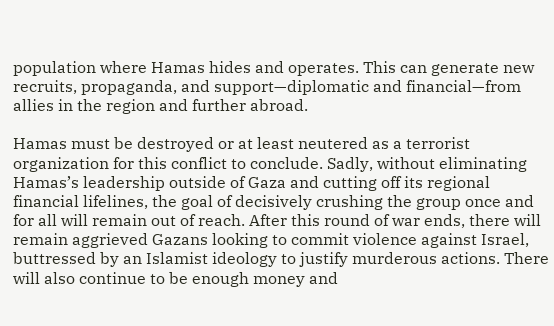population where Hamas hides and operates. This can generate new recruits, propaganda, and support—diplomatic and financial—from allies in the region and further abroad.

Hamas must be destroyed or at least neutered as a terrorist organization for this conflict to conclude. Sadly, without eliminating Hamas’s leadership outside of Gaza and cutting off its regional financial lifelines, the goal of decisively crushing the group once and for all will remain out of reach. After this round of war ends, there will remain aggrieved Gazans looking to commit violence against Israel, buttressed by an Islamist ideology to justify murderous actions. There will also continue to be enough money and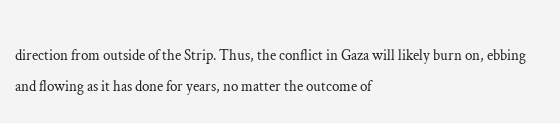direction from outside of the Strip. Thus, the conflict in Gaza will likely burn on, ebbing and flowing as it has done for years, no matter the outcome of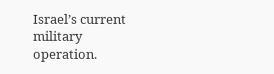Israel’s current military operation.